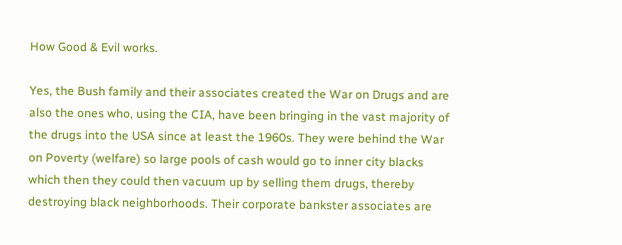How Good & Evil works.

Yes, the Bush family and their associates created the War on Drugs and are also the ones who, using the CIA, have been bringing in the vast majority of the drugs into the USA since at least the 1960s. They were behind the War on Poverty (welfare) so large pools of cash would go to inner city blacks which then they could then vacuum up by selling them drugs, thereby destroying black neighborhoods. Their corporate bankster associates are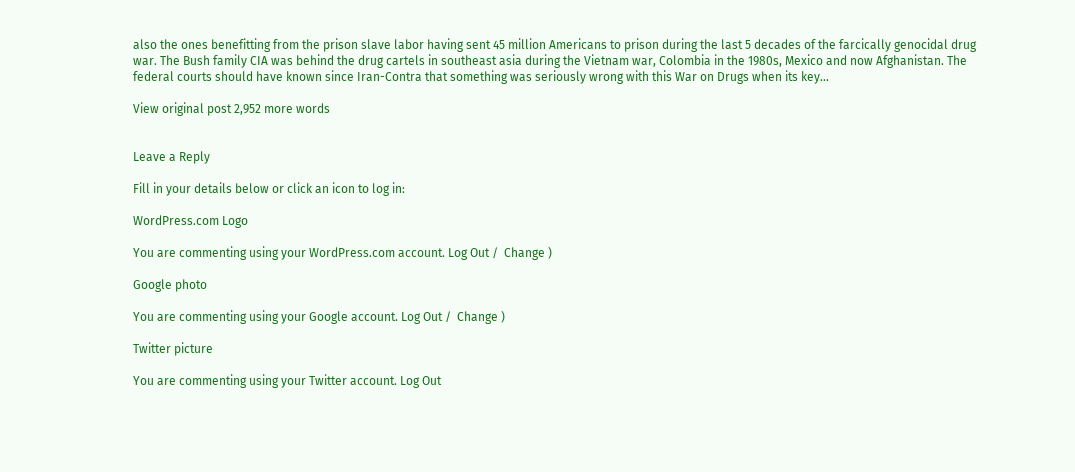also the ones benefitting from the prison slave labor having sent 45 million Americans to prison during the last 5 decades of the farcically genocidal drug war. The Bush family CIA was behind the drug cartels in southeast asia during the Vietnam war, Colombia in the 1980s, Mexico and now Afghanistan. The federal courts should have known since Iran-Contra that something was seriously wrong with this War on Drugs when its key…

View original post 2,952 more words


Leave a Reply

Fill in your details below or click an icon to log in:

WordPress.com Logo

You are commenting using your WordPress.com account. Log Out /  Change )

Google photo

You are commenting using your Google account. Log Out /  Change )

Twitter picture

You are commenting using your Twitter account. Log Out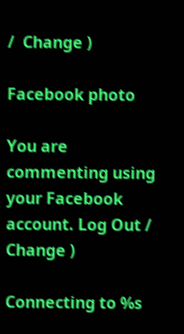/  Change )

Facebook photo

You are commenting using your Facebook account. Log Out /  Change )

Connecting to %s